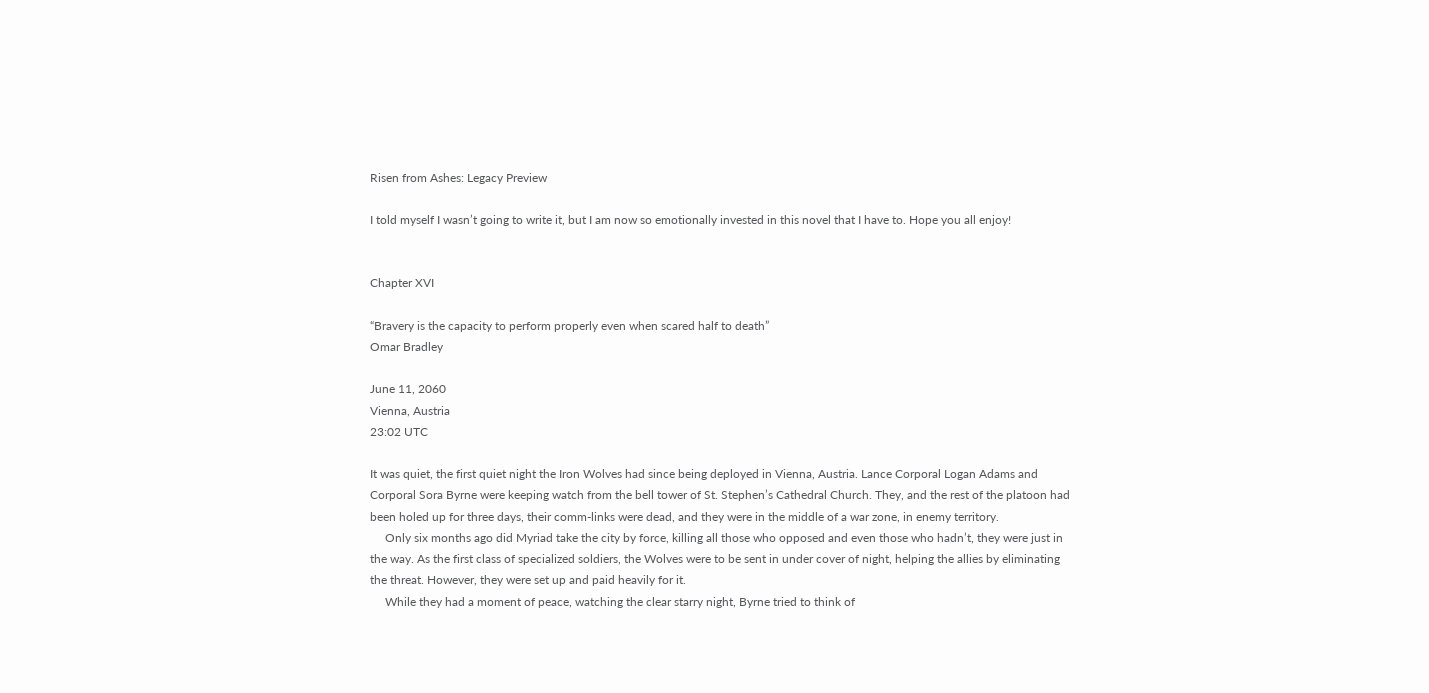Risen from Ashes: Legacy Preview

I told myself I wasn’t going to write it, but I am now so emotionally invested in this novel that I have to. Hope you all enjoy!


Chapter XVI

“Bravery is the capacity to perform properly even when scared half to death”
Omar Bradley

June 11, 2060
Vienna, Austria
23:02 UTC

It was quiet, the first quiet night the Iron Wolves had since being deployed in Vienna, Austria. Lance Corporal Logan Adams and Corporal Sora Byrne were keeping watch from the bell tower of St. Stephen’s Cathedral Church. They, and the rest of the platoon had been holed up for three days, their comm-links were dead, and they were in the middle of a war zone, in enemy territory.
     Only six months ago did Myriad take the city by force, killing all those who opposed and even those who hadn’t, they were just in the way. As the first class of specialized soldiers, the Wolves were to be sent in under cover of night, helping the allies by eliminating the threat. However, they were set up and paid heavily for it.
     While they had a moment of peace, watching the clear starry night, Byrne tried to think of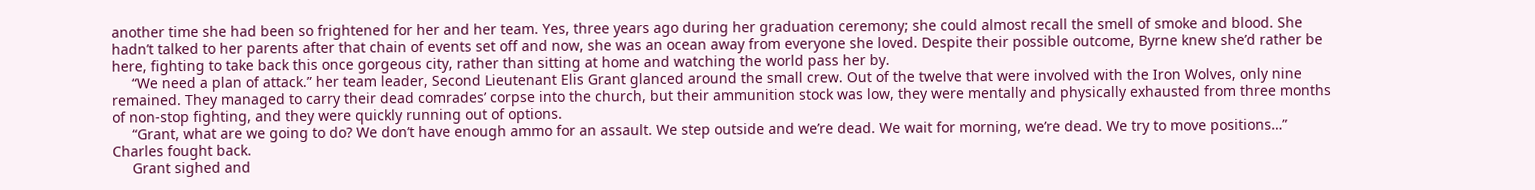another time she had been so frightened for her and her team. Yes, three years ago during her graduation ceremony; she could almost recall the smell of smoke and blood. She hadn’t talked to her parents after that chain of events set off and now, she was an ocean away from everyone she loved. Despite their possible outcome, Byrne knew she’d rather be here, fighting to take back this once gorgeous city, rather than sitting at home and watching the world pass her by.
     “We need a plan of attack.” her team leader, Second Lieutenant Elis Grant glanced around the small crew. Out of the twelve that were involved with the Iron Wolves, only nine remained. They managed to carry their dead comrades’ corpse into the church, but their ammunition stock was low, they were mentally and physically exhausted from three months of non-stop fighting, and they were quickly running out of options.
     “Grant, what are we going to do? We don’t have enough ammo for an assault. We step outside and we’re dead. We wait for morning, we’re dead. We try to move positions…” Charles fought back.
     Grant sighed and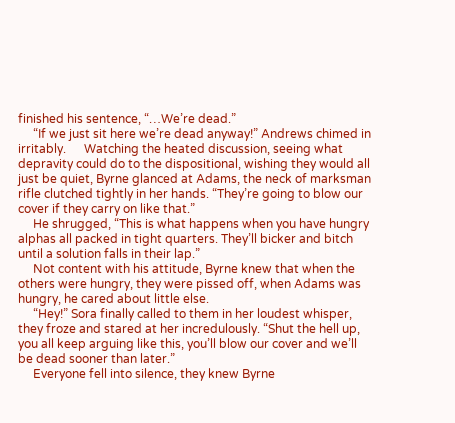finished his sentence, “…We’re dead.”
     “If we just sit here we’re dead anyway!” Andrews chimed in irritably.      Watching the heated discussion, seeing what depravity could do to the dispositional, wishing they would all just be quiet, Byrne glanced at Adams, the neck of marksman rifle clutched tightly in her hands. “They’re going to blow our cover if they carry on like that.”
     He shrugged, “This is what happens when you have hungry alphas all packed in tight quarters. They’ll bicker and bitch until a solution falls in their lap.”
     Not content with his attitude, Byrne knew that when the others were hungry, they were pissed off, when Adams was hungry, he cared about little else.
     “Hey!” Sora finally called to them in her loudest whisper, they froze and stared at her incredulously. “Shut the hell up, you all keep arguing like this, you’ll blow our cover and we’ll be dead sooner than later.”
     Everyone fell into silence, they knew Byrne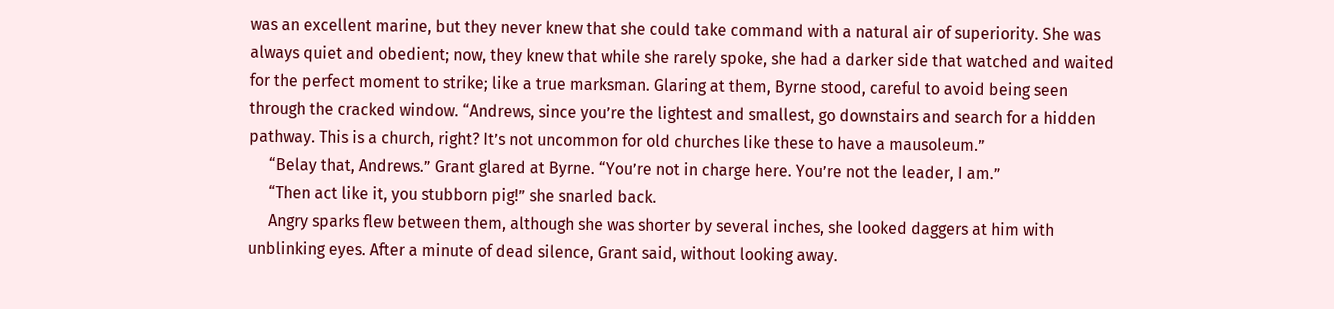was an excellent marine, but they never knew that she could take command with a natural air of superiority. She was always quiet and obedient; now, they knew that while she rarely spoke, she had a darker side that watched and waited for the perfect moment to strike; like a true marksman. Glaring at them, Byrne stood, careful to avoid being seen through the cracked window. “Andrews, since you’re the lightest and smallest, go downstairs and search for a hidden pathway. This is a church, right? It’s not uncommon for old churches like these to have a mausoleum.”
     “Belay that, Andrews.” Grant glared at Byrne. “You’re not in charge here. You’re not the leader, I am.”
     “Then act like it, you stubborn pig!” she snarled back.
     Angry sparks flew between them, although she was shorter by several inches, she looked daggers at him with unblinking eyes. After a minute of dead silence, Grant said, without looking away.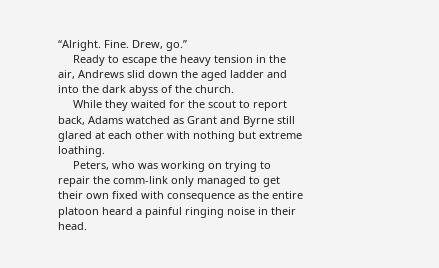“Alright. Fine. Drew, go.”
     Ready to escape the heavy tension in the air, Andrews slid down the aged ladder and into the dark abyss of the church.
     While they waited for the scout to report back, Adams watched as Grant and Byrne still glared at each other with nothing but extreme loathing.
     Peters, who was working on trying to repair the comm-link only managed to get their own fixed with consequence as the entire platoon heard a painful ringing noise in their head.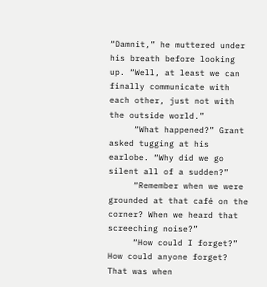“Damnit,” he muttered under his breath before looking up. “Well, at least we can finally communicate with each other, just not with the outside world.”
     “What happened?” Grant asked tugging at his earlobe. “Why did we go silent all of a sudden?”
     “Remember when we were grounded at that café on the corner? When we heard that screeching noise?”
     “How could I forget?” How could anyone forget? That was when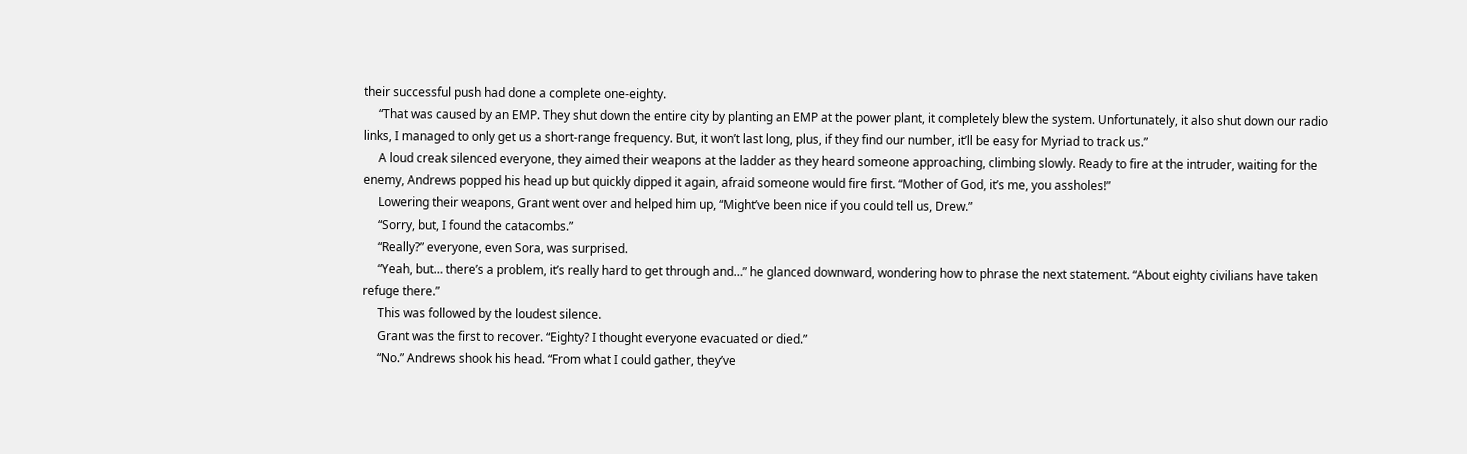their successful push had done a complete one-eighty.
     “That was caused by an EMP. They shut down the entire city by planting an EMP at the power plant, it completely blew the system. Unfortunately, it also shut down our radio links, I managed to only get us a short-range frequency. But, it won’t last long, plus, if they find our number, it’ll be easy for Myriad to track us.”
     A loud creak silenced everyone, they aimed their weapons at the ladder as they heard someone approaching, climbing slowly. Ready to fire at the intruder, waiting for the enemy, Andrews popped his head up but quickly dipped it again, afraid someone would fire first. “Mother of God, it’s me, you assholes!”
     Lowering their weapons, Grant went over and helped him up, “Might’ve been nice if you could tell us, Drew.”
     “Sorry, but, I found the catacombs.”
     “Really?” everyone, even Sora, was surprised.
     “Yeah, but… there’s a problem, it’s really hard to get through and…” he glanced downward, wondering how to phrase the next statement. “About eighty civilians have taken refuge there.”
     This was followed by the loudest silence.
     Grant was the first to recover. “Eighty? I thought everyone evacuated or died.”
     “No.” Andrews shook his head. “From what I could gather, they’ve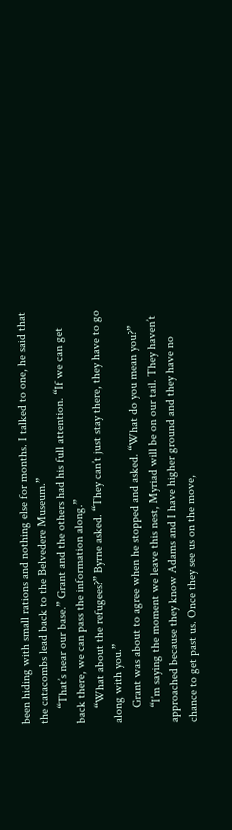been hiding with small rations and nothing else for months. I talked to one, he said that the catacombs lead back to the Belvedere Museum.”
     “That’s near our base.” Grant and the others had his full attention. “If we can get back there, we can pass the information along.”
     “What about the refugees?” Byrne asked. “They can’t just stay there, they have to go along with you.”
     Grant was about to agree when he stopped and asked. “What do you mean you?”
     “I’m saying the moment we leave this nest, Myriad will be on our tail. They haven’t approached because they know Adams and I have higher ground and they have no chance to get past us. Once they see us on the move,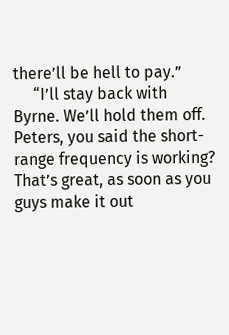there’ll be hell to pay.”
     “I’ll stay back with Byrne. We’ll hold them off. Peters, you said the short-range frequency is working? That’s great, as soon as you guys make it out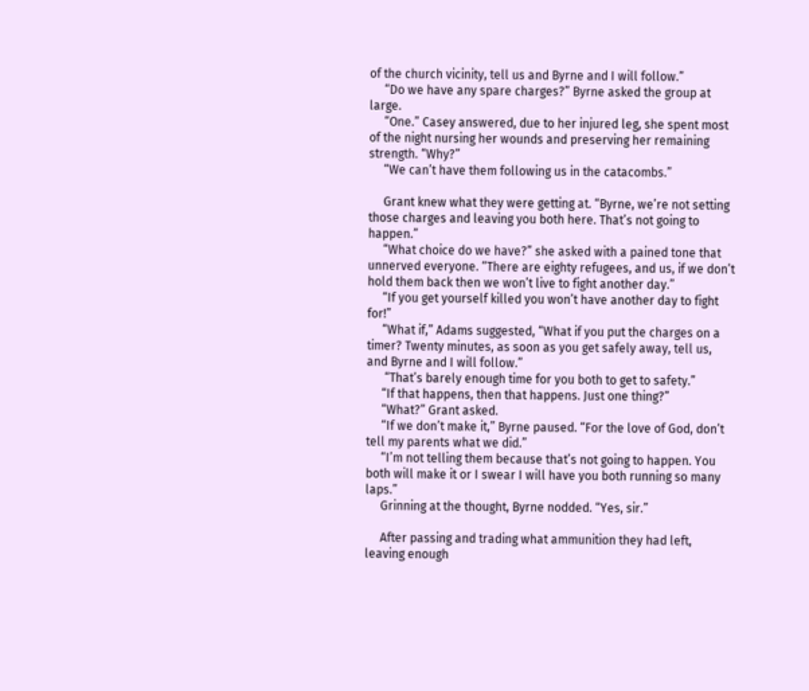of the church vicinity, tell us and Byrne and I will follow.”
     “Do we have any spare charges?” Byrne asked the group at large.
     “One.” Casey answered, due to her injured leg, she spent most of the night nursing her wounds and preserving her remaining strength. “Why?”
     “We can’t have them following us in the catacombs.”

     Grant knew what they were getting at. “Byrne, we’re not setting those charges and leaving you both here. That’s not going to happen.”
     “What choice do we have?” she asked with a pained tone that unnerved everyone. “There are eighty refugees, and us, if we don’t hold them back then we won’t live to fight another day.”
     “If you get yourself killed you won’t have another day to fight for!”
     “What if,” Adams suggested, “What if you put the charges on a timer? Twenty minutes, as soon as you get safely away, tell us, and Byrne and I will follow.”
      “That’s barely enough time for you both to get to safety.”
     “If that happens, then that happens. Just one thing?”
     “What?” Grant asked.
     “If we don’t make it,” Byrne paused. “For the love of God, don’t tell my parents what we did.”
     “I’m not telling them because that’s not going to happen. You both will make it or I swear I will have you both running so many laps.”
     Grinning at the thought, Byrne nodded. “Yes, sir.”

     After passing and trading what ammunition they had left, leaving enough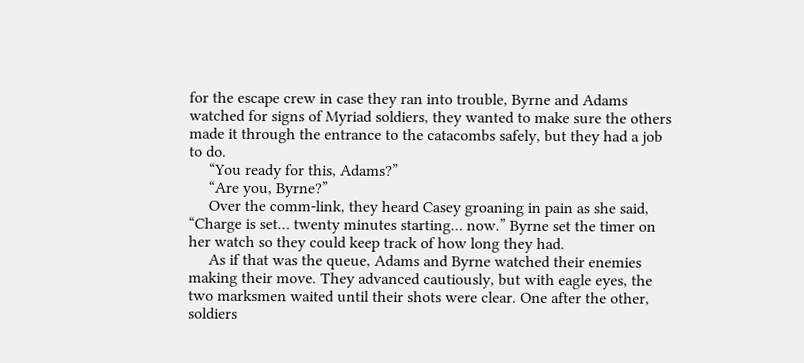for the escape crew in case they ran into trouble, Byrne and Adams watched for signs of Myriad soldiers, they wanted to make sure the others made it through the entrance to the catacombs safely, but they had a job to do.
     “You ready for this, Adams?”
     “Are you, Byrne?”
     Over the comm-link, they heard Casey groaning in pain as she said, “Charge is set… twenty minutes starting… now.” Byrne set the timer on her watch so they could keep track of how long they had.
     As if that was the queue, Adams and Byrne watched their enemies making their move. They advanced cautiously, but with eagle eyes, the two marksmen waited until their shots were clear. One after the other, soldiers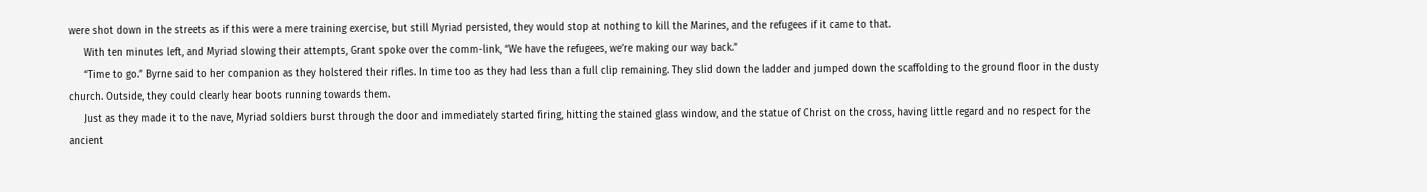were shot down in the streets as if this were a mere training exercise, but still Myriad persisted, they would stop at nothing to kill the Marines, and the refugees if it came to that.
     With ten minutes left, and Myriad slowing their attempts, Grant spoke over the comm-link, “We have the refugees, we’re making our way back.”
     “Time to go.” Byrne said to her companion as they holstered their rifles. In time too as they had less than a full clip remaining. They slid down the ladder and jumped down the scaffolding to the ground floor in the dusty church. Outside, they could clearly hear boots running towards them.
     Just as they made it to the nave, Myriad soldiers burst through the door and immediately started firing, hitting the stained glass window, and the statue of Christ on the cross, having little regard and no respect for the ancient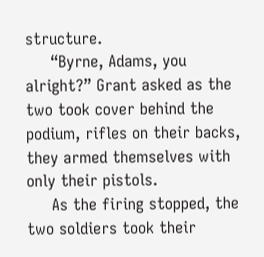structure.
     “Byrne, Adams, you alright?” Grant asked as the two took cover behind the podium, rifles on their backs, they armed themselves with only their pistols.
     As the firing stopped, the two soldiers took their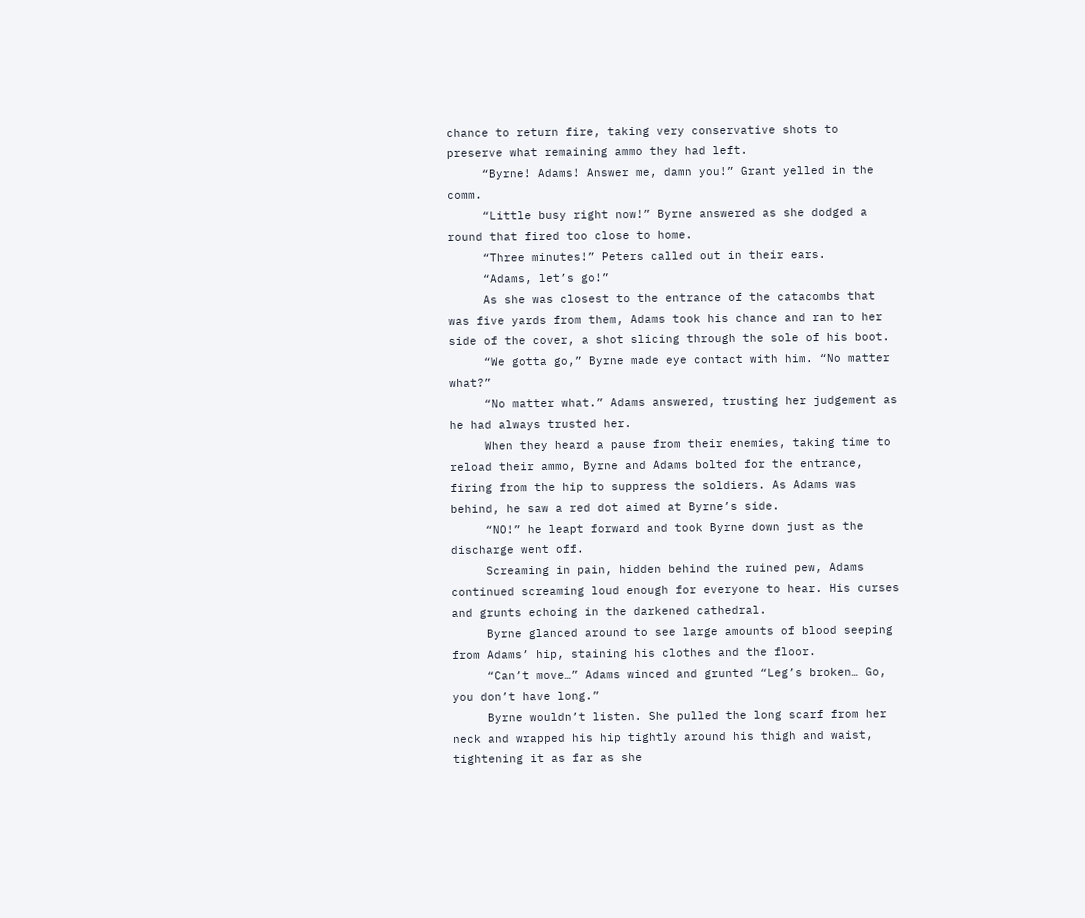chance to return fire, taking very conservative shots to preserve what remaining ammo they had left.
     “Byrne! Adams! Answer me, damn you!” Grant yelled in the comm.
     “Little busy right now!” Byrne answered as she dodged a round that fired too close to home.
     “Three minutes!” Peters called out in their ears.
     “Adams, let’s go!”
     As she was closest to the entrance of the catacombs that was five yards from them, Adams took his chance and ran to her side of the cover, a shot slicing through the sole of his boot.
     “We gotta go,” Byrne made eye contact with him. “No matter what?”
     “No matter what.” Adams answered, trusting her judgement as he had always trusted her.
     When they heard a pause from their enemies, taking time to reload their ammo, Byrne and Adams bolted for the entrance, firing from the hip to suppress the soldiers. As Adams was behind, he saw a red dot aimed at Byrne’s side.
     “NO!” he leapt forward and took Byrne down just as the discharge went off.
     Screaming in pain, hidden behind the ruined pew, Adams continued screaming loud enough for everyone to hear. His curses and grunts echoing in the darkened cathedral.
     Byrne glanced around to see large amounts of blood seeping from Adams’ hip, staining his clothes and the floor.
     “Can’t move…” Adams winced and grunted “Leg’s broken… Go, you don’t have long.”
     Byrne wouldn’t listen. She pulled the long scarf from her neck and wrapped his hip tightly around his thigh and waist, tightening it as far as she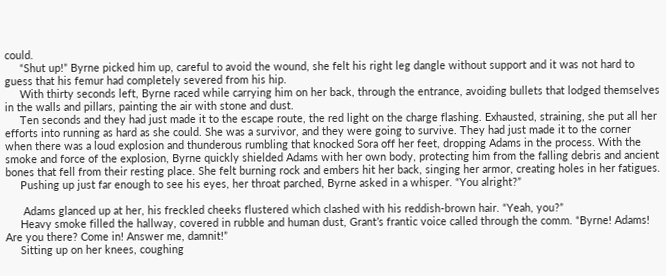could.
     “Shut up!” Byrne picked him up, careful to avoid the wound, she felt his right leg dangle without support and it was not hard to guess that his femur had completely severed from his hip.
     With thirty seconds left, Byrne raced while carrying him on her back, through the entrance, avoiding bullets that lodged themselves in the walls and pillars, painting the air with stone and dust.
     Ten seconds and they had just made it to the escape route, the red light on the charge flashing. Exhausted, straining, she put all her efforts into running as hard as she could. She was a survivor, and they were going to survive. They had just made it to the corner when there was a loud explosion and thunderous rumbling that knocked Sora off her feet, dropping Adams in the process. With the smoke and force of the explosion, Byrne quickly shielded Adams with her own body, protecting him from the falling debris and ancient bones that fell from their resting place. She felt burning rock and embers hit her back, singing her armor, creating holes in her fatigues.
     Pushing up just far enough to see his eyes, her throat parched, Byrne asked in a whisper. “You alright?”

      Adams glanced up at her, his freckled cheeks flustered which clashed with his reddish-brown hair. “Yeah, you?”
     Heavy smoke filled the hallway, covered in rubble and human dust, Grant’s frantic voice called through the comm. “Byrne! Adams! Are you there? Come in! Answer me, damnit!”
     Sitting up on her knees, coughing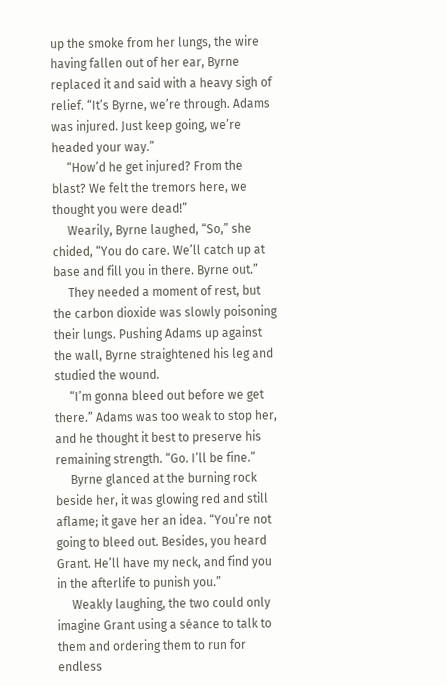up the smoke from her lungs, the wire having fallen out of her ear, Byrne replaced it and said with a heavy sigh of relief. “It’s Byrne, we’re through. Adams was injured. Just keep going, we’re headed your way.”
     “How’d he get injured? From the blast? We felt the tremors here, we thought you were dead!”
     Wearily, Byrne laughed, “So,” she chided, “You do care. We’ll catch up at base and fill you in there. Byrne out.”
     They needed a moment of rest, but the carbon dioxide was slowly poisoning their lungs. Pushing Adams up against the wall, Byrne straightened his leg and studied the wound.
     “I’m gonna bleed out before we get there.” Adams was too weak to stop her, and he thought it best to preserve his remaining strength. “Go. I’ll be fine.”
     Byrne glanced at the burning rock beside her, it was glowing red and still aflame; it gave her an idea. “You’re not going to bleed out. Besides, you heard Grant. He’ll have my neck, and find you in the afterlife to punish you.”
     Weakly laughing, the two could only imagine Grant using a séance to talk to them and ordering them to run for endless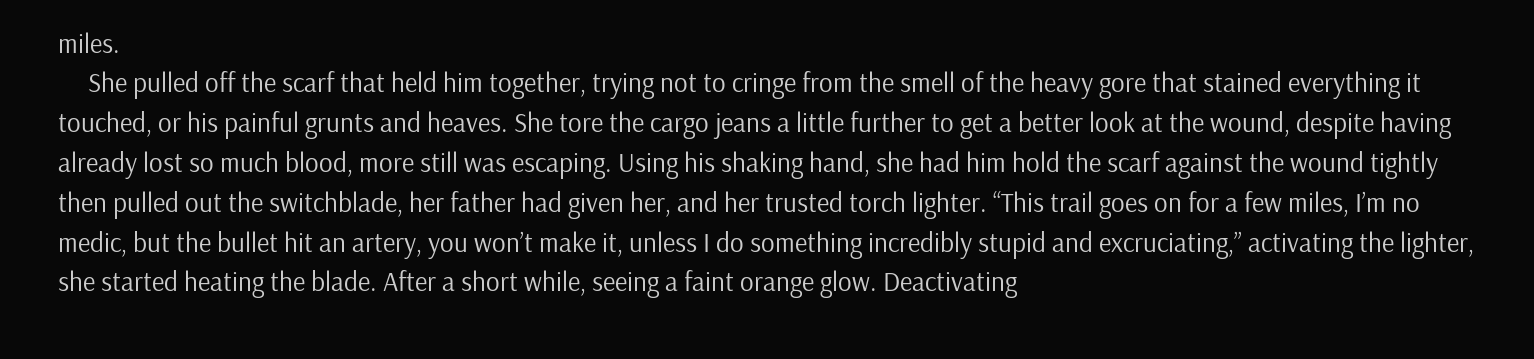miles.
     She pulled off the scarf that held him together, trying not to cringe from the smell of the heavy gore that stained everything it touched, or his painful grunts and heaves. She tore the cargo jeans a little further to get a better look at the wound, despite having already lost so much blood, more still was escaping. Using his shaking hand, she had him hold the scarf against the wound tightly then pulled out the switchblade, her father had given her, and her trusted torch lighter. “This trail goes on for a few miles, I’m no medic, but the bullet hit an artery, you won’t make it, unless I do something incredibly stupid and excruciating,” activating the lighter, she started heating the blade. After a short while, seeing a faint orange glow. Deactivating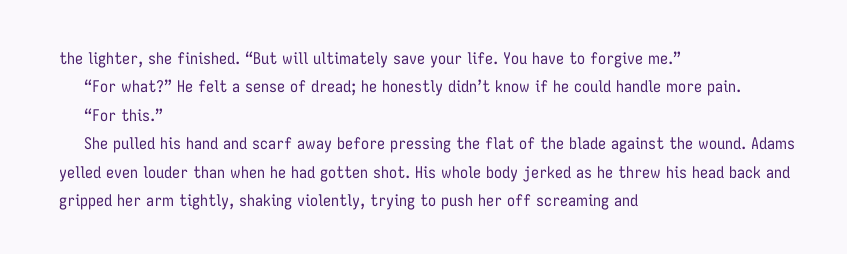the lighter, she finished. “But will ultimately save your life. You have to forgive me.”
     “For what?” He felt a sense of dread; he honestly didn’t know if he could handle more pain.
     “For this.”
     She pulled his hand and scarf away before pressing the flat of the blade against the wound. Adams yelled even louder than when he had gotten shot. His whole body jerked as he threw his head back and gripped her arm tightly, shaking violently, trying to push her off screaming and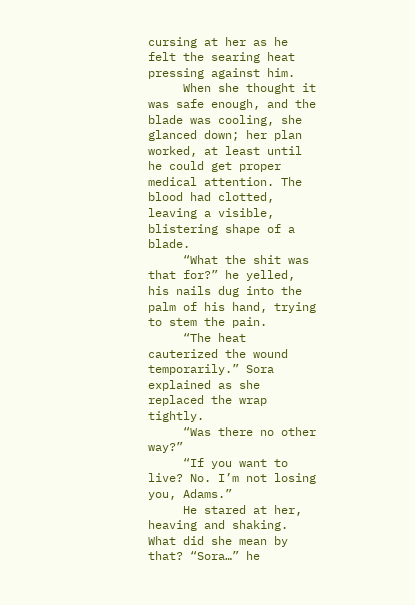cursing at her as he felt the searing heat pressing against him.
     When she thought it was safe enough, and the blade was cooling, she glanced down; her plan worked, at least until he could get proper medical attention. The blood had clotted, leaving a visible, blistering shape of a blade.
     “What the shit was that for?” he yelled, his nails dug into the palm of his hand, trying to stem the pain.
     “The heat cauterized the wound temporarily.” Sora explained as she replaced the wrap tightly.
     “Was there no other way?”
     “If you want to live? No. I’m not losing you, Adams.”
     He stared at her, heaving and shaking. What did she mean by that? “Sora…” he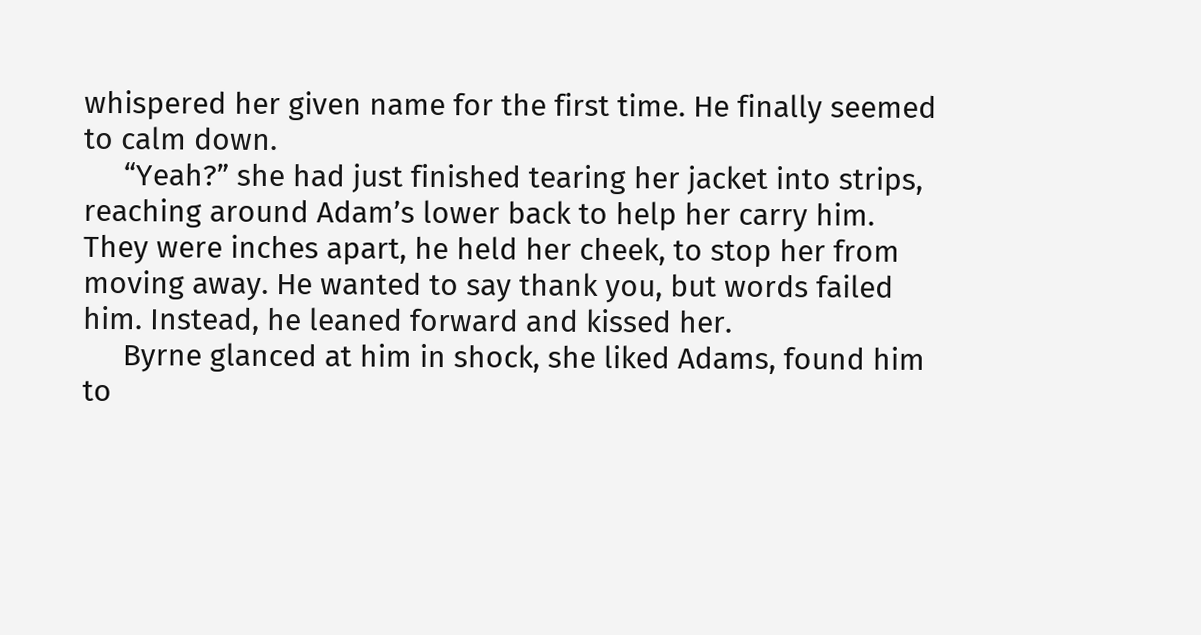whispered her given name for the first time. He finally seemed to calm down.
     “Yeah?” she had just finished tearing her jacket into strips, reaching around Adam’s lower back to help her carry him. They were inches apart, he held her cheek, to stop her from moving away. He wanted to say thank you, but words failed him. Instead, he leaned forward and kissed her.
     Byrne glanced at him in shock, she liked Adams, found him to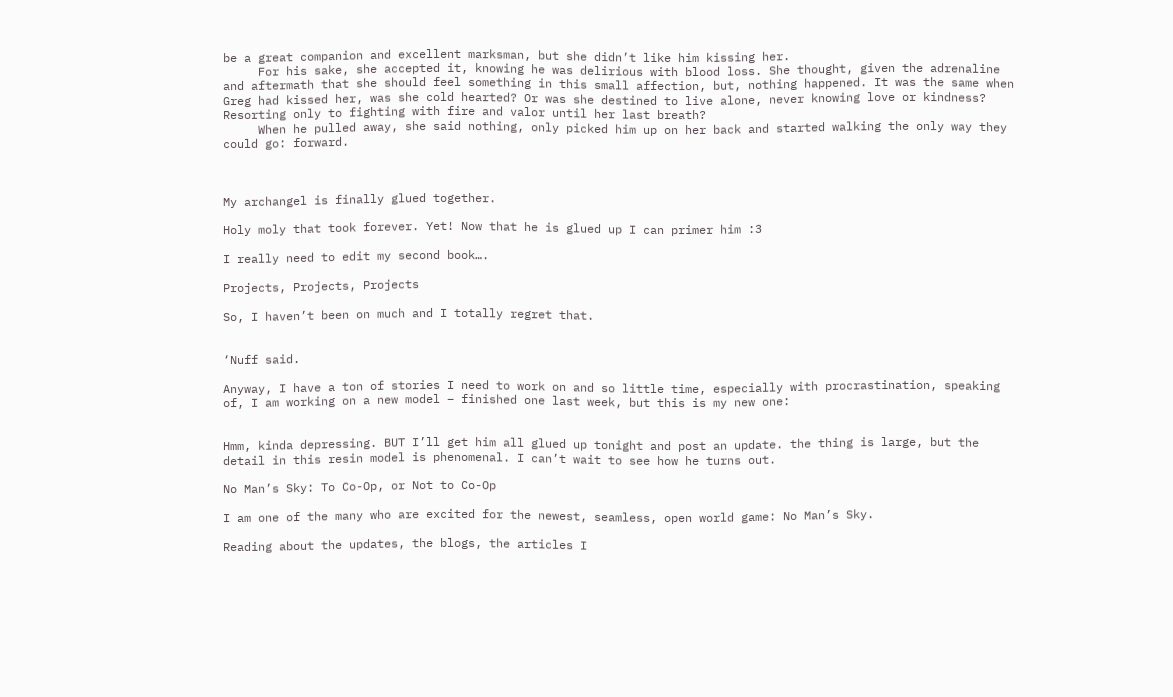be a great companion and excellent marksman, but she didn’t like him kissing her.
     For his sake, she accepted it, knowing he was delirious with blood loss. She thought, given the adrenaline and aftermath that she should feel something in this small affection, but, nothing happened. It was the same when Greg had kissed her, was she cold hearted? Or was she destined to live alone, never knowing love or kindness? Resorting only to fighting with fire and valor until her last breath?
     When he pulled away, she said nothing, only picked him up on her back and started walking the only way they could go: forward.



My archangel is finally glued together.

Holy moly that took forever. Yet! Now that he is glued up I can primer him :3

I really need to edit my second book….

Projects, Projects, Projects

So, I haven’t been on much and I totally regret that.


‘Nuff said.

Anyway, I have a ton of stories I need to work on and so little time, especially with procrastination, speaking of, I am working on a new model – finished one last week, but this is my new one:


Hmm, kinda depressing. BUT I’ll get him all glued up tonight and post an update. the thing is large, but the detail in this resin model is phenomenal. I can’t wait to see how he turns out.

No Man’s Sky: To Co-Op, or Not to Co-Op

I am one of the many who are excited for the newest, seamless, open world game: No Man’s Sky.

Reading about the updates, the blogs, the articles I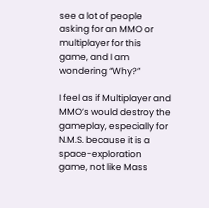see a lot of people asking for an MMO or multiplayer for this game, and I am wondering “Why?”

I feel as if Multiplayer and MMO’s would destroy the gameplay, especially for N.M.S. because it is a space-exploration game, not like Mass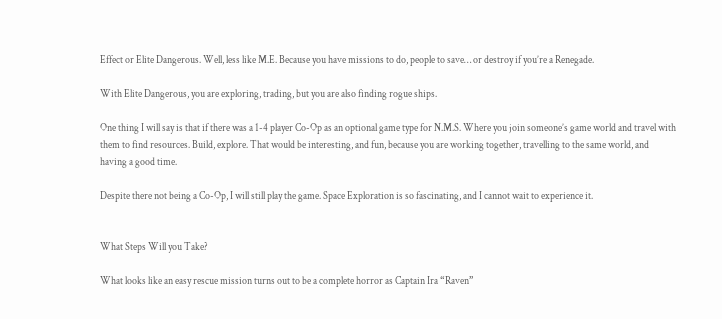Effect or Elite Dangerous. Well, less like M.E. Because you have missions to do, people to save… or destroy if you’re a Renegade.

With Elite Dangerous, you are exploring, trading, but you are also finding rogue ships.

One thing I will say is that if there was a 1-4 player Co-Op as an optional game type for N.M.S. Where you join someone’s game world and travel with them to find resources. Build, explore. That would be interesting, and fun, because you are working together, travelling to the same world, and having a good time.

Despite there not being a Co-Op, I will still play the game. Space Exploration is so fascinating, and I cannot wait to experience it.


What Steps Will you Take?

What looks like an easy rescue mission turns out to be a complete horror as Captain Ira “Raven”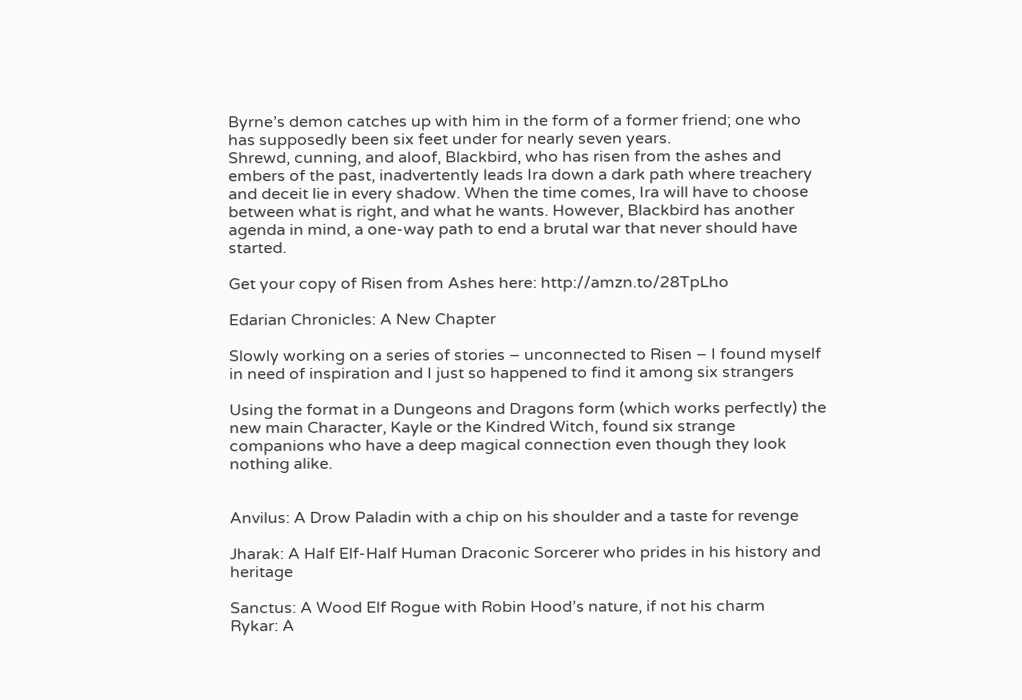Byrne’s demon catches up with him in the form of a former friend; one who has supposedly been six feet under for nearly seven years.
Shrewd, cunning, and aloof, Blackbird, who has risen from the ashes and embers of the past, inadvertently leads Ira down a dark path where treachery and deceit lie in every shadow. When the time comes, Ira will have to choose between what is right, and what he wants. However, Blackbird has another agenda in mind, a one-way path to end a brutal war that never should have started.

Get your copy of Risen from Ashes here: http://amzn.to/28TpLho

Edarian Chronicles: A New Chapter

Slowly working on a series of stories – unconnected to Risen – I found myself in need of inspiration and I just so happened to find it among six strangers

Using the format in a Dungeons and Dragons form (which works perfectly) the new main Character, Kayle or the Kindred Witch, found six strange companions who have a deep magical connection even though they look nothing alike.


Anvilus: A Drow Paladin with a chip on his shoulder and a taste for revenge

Jharak: A Half Elf-Half Human Draconic Sorcerer who prides in his history and heritage

Sanctus: A Wood Elf Rogue with Robin Hood’s nature, if not his charm
Rykar: A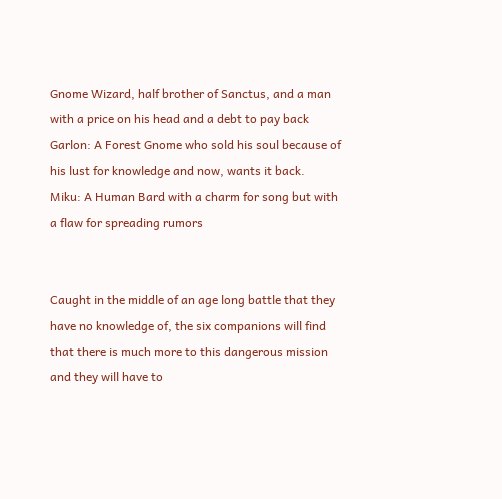Gnome Wizard, half brother of Sanctus, and a man with a price on his head and a debt to pay back
Garlon: A Forest Gnome who sold his soul because of his lust for knowledge and now, wants it back.
Miku: A Human Bard with a charm for song but with a flaw for spreading rumors


Caught in the middle of an age long battle that they have no knowledge of, the six companions will find that there is much more to this dangerous mission and they will have to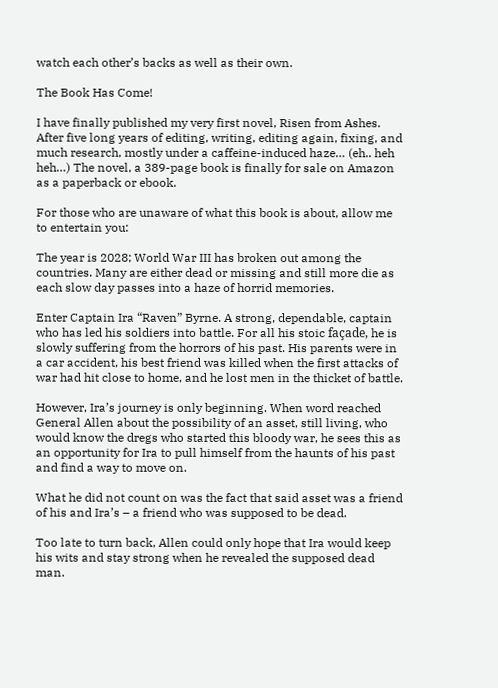watch each other’s backs as well as their own.

The Book Has Come!

I have finally published my very first novel, Risen from Ashes. After five long years of editing, writing, editing again, fixing, and much research, mostly under a caffeine-induced haze… (eh.. heh heh…) The novel, a 389-page book is finally for sale on Amazon as a paperback or ebook.

For those who are unaware of what this book is about, allow me to entertain you:

The year is 2028; World War III has broken out among the countries. Many are either dead or missing and still more die as each slow day passes into a haze of horrid memories.

Enter Captain Ira “Raven” Byrne. A strong, dependable, captain who has led his soldiers into battle. For all his stoic façade, he is slowly suffering from the horrors of his past. His parents were in a car accident, his best friend was killed when the first attacks of war had hit close to home, and he lost men in the thicket of battle.

However, Ira’s journey is only beginning. When word reached General Allen about the possibility of an asset, still living, who would know the dregs who started this bloody war, he sees this as an opportunity for Ira to pull himself from the haunts of his past and find a way to move on.

What he did not count on was the fact that said asset was a friend of his and Ira’s – a friend who was supposed to be dead.

Too late to turn back, Allen could only hope that Ira would keep his wits and stay strong when he revealed the supposed dead man.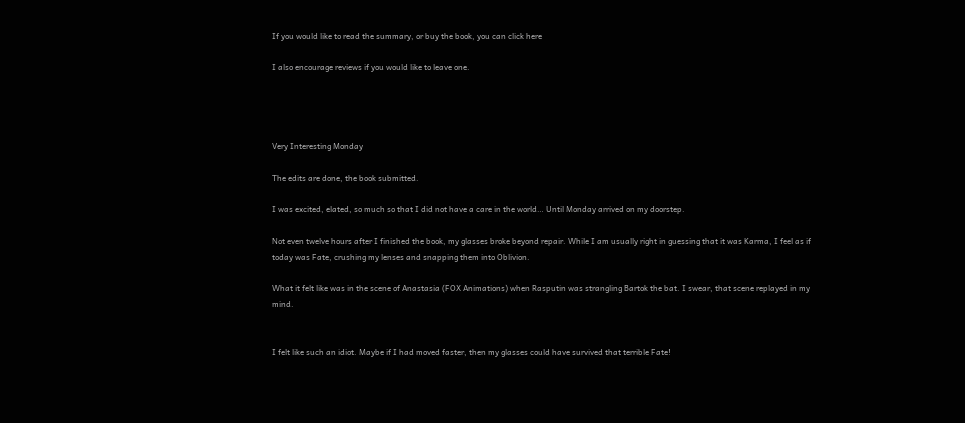If you would like to read the summary, or buy the book, you can click here

I also encourage reviews if you would like to leave one.




Very Interesting Monday

The edits are done, the book submitted.

I was excited, elated, so much so that I did not have a care in the world… Until Monday arrived on my doorstep.

Not even twelve hours after I finished the book, my glasses broke beyond repair. While I am usually right in guessing that it was Karma, I feel as if today was Fate, crushing my lenses and snapping them into Oblivion.

What it felt like was in the scene of Anastasia (FOX Animations) when Rasputin was strangling Bartok the bat. I swear, that scene replayed in my mind.


I felt like such an idiot. Maybe if I had moved faster, then my glasses could have survived that terrible Fate!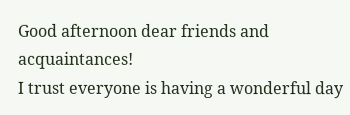Good afternoon dear friends and acquaintances!
I trust everyone is having a wonderful day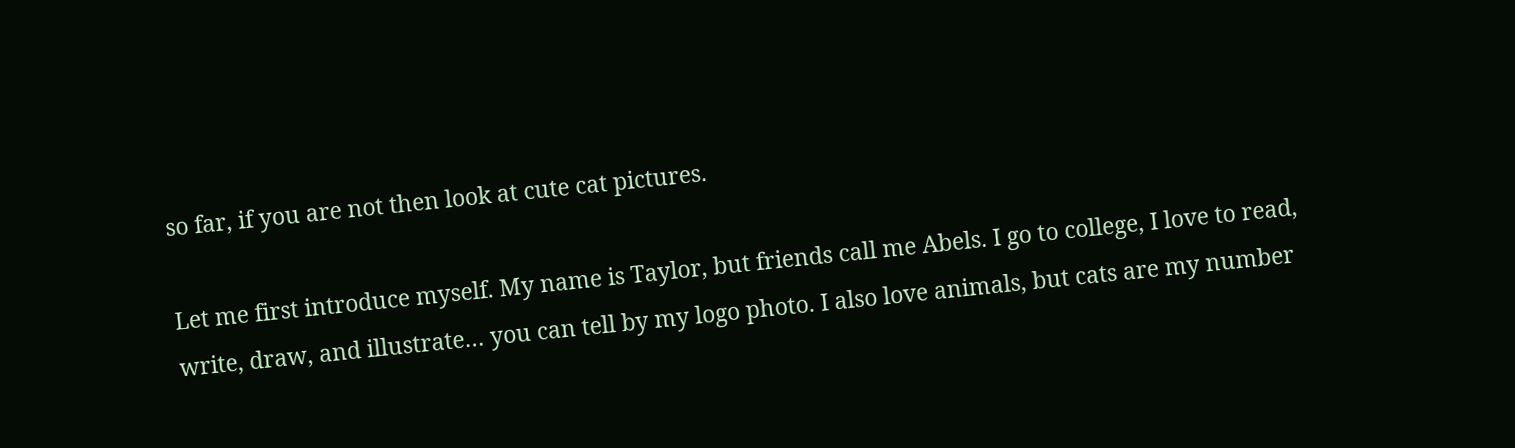so far, if you are not then look at cute cat pictures.

Let me first introduce myself. My name is Taylor, but friends call me Abels. I go to college, I love to read, write, draw, and illustrate… you can tell by my logo photo. I also love animals, but cats are my number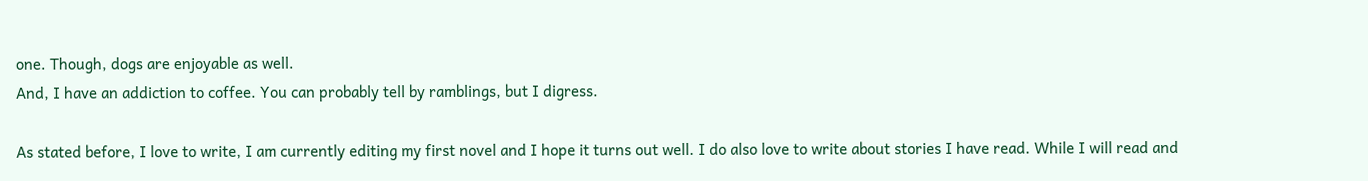one. Though, dogs are enjoyable as well.
And, I have an addiction to coffee. You can probably tell by ramblings, but I digress.

As stated before, I love to write, I am currently editing my first novel and I hope it turns out well. I do also love to write about stories I have read. While I will read and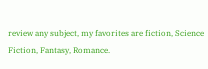review any subject, my favorites are fiction, Science Fiction, Fantasy, Romance.